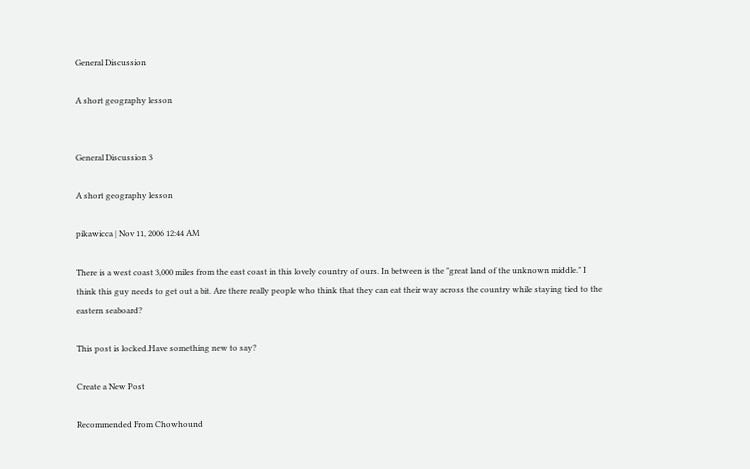General Discussion

A short geography lesson


General Discussion 3

A short geography lesson

pikawicca | Nov 11, 2006 12:44 AM

There is a west coast 3,000 miles from the east coast in this lovely country of ours. In between is the "great land of the unknown middle." I think this guy needs to get out a bit. Are there really people who think that they can eat their way across the country while staying tied to the eastern seaboard?

This post is locked.Have something new to say?

Create a New Post

Recommended From Chowhound